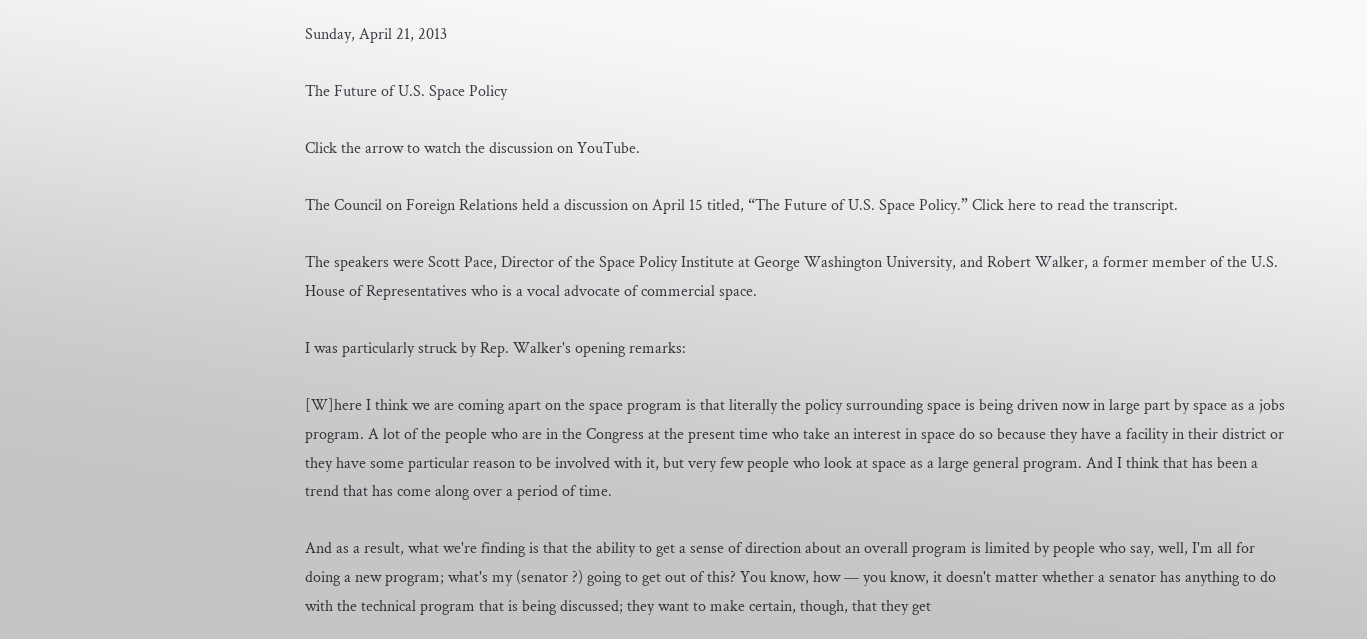Sunday, April 21, 2013

The Future of U.S. Space Policy

Click the arrow to watch the discussion on YouTube.

The Council on Foreign Relations held a discussion on April 15 titled, “The Future of U.S. Space Policy.” Click here to read the transcript.

The speakers were Scott Pace, Director of the Space Policy Institute at George Washington University, and Robert Walker, a former member of the U.S. House of Representatives who is a vocal advocate of commercial space.

I was particularly struck by Rep. Walker's opening remarks:

[W]here I think we are coming apart on the space program is that literally the policy surrounding space is being driven now in large part by space as a jobs program. A lot of the people who are in the Congress at the present time who take an interest in space do so because they have a facility in their district or they have some particular reason to be involved with it, but very few people who look at space as a large general program. And I think that has been a trend that has come along over a period of time.

And as a result, what we're finding is that the ability to get a sense of direction about an overall program is limited by people who say, well, I'm all for doing a new program; what's my (senator ?) going to get out of this? You know, how — you know, it doesn't matter whether a senator has anything to do with the technical program that is being discussed; they want to make certain, though, that they get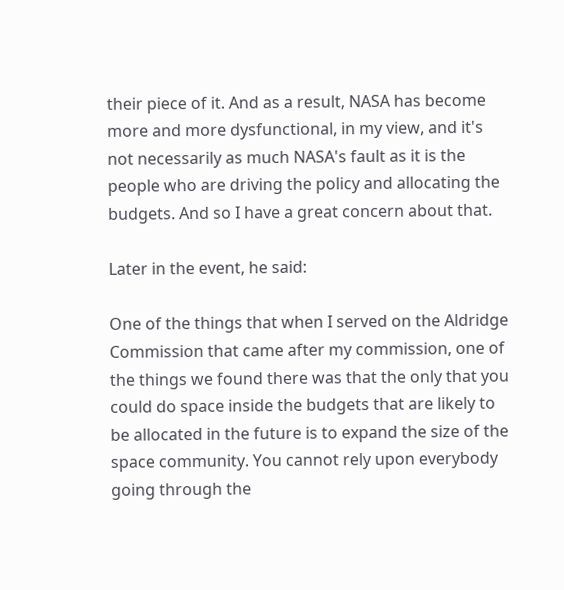their piece of it. And as a result, NASA has become more and more dysfunctional, in my view, and it's not necessarily as much NASA's fault as it is the people who are driving the policy and allocating the budgets. And so I have a great concern about that.

Later in the event, he said:

One of the things that when I served on the Aldridge Commission that came after my commission, one of the things we found there was that the only that you could do space inside the budgets that are likely to be allocated in the future is to expand the size of the space community. You cannot rely upon everybody going through the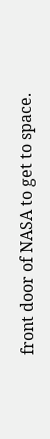front door of NASA to get to space.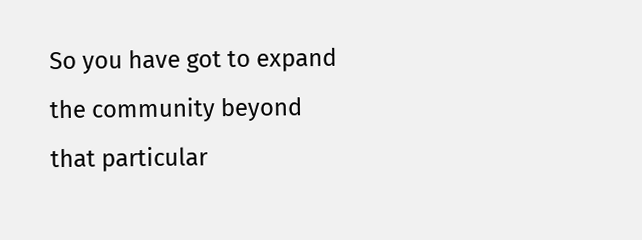So you have got to expand the community beyond that particular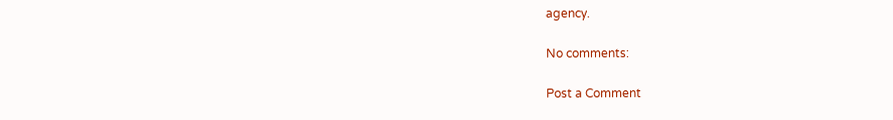agency.

No comments:

Post a Comment